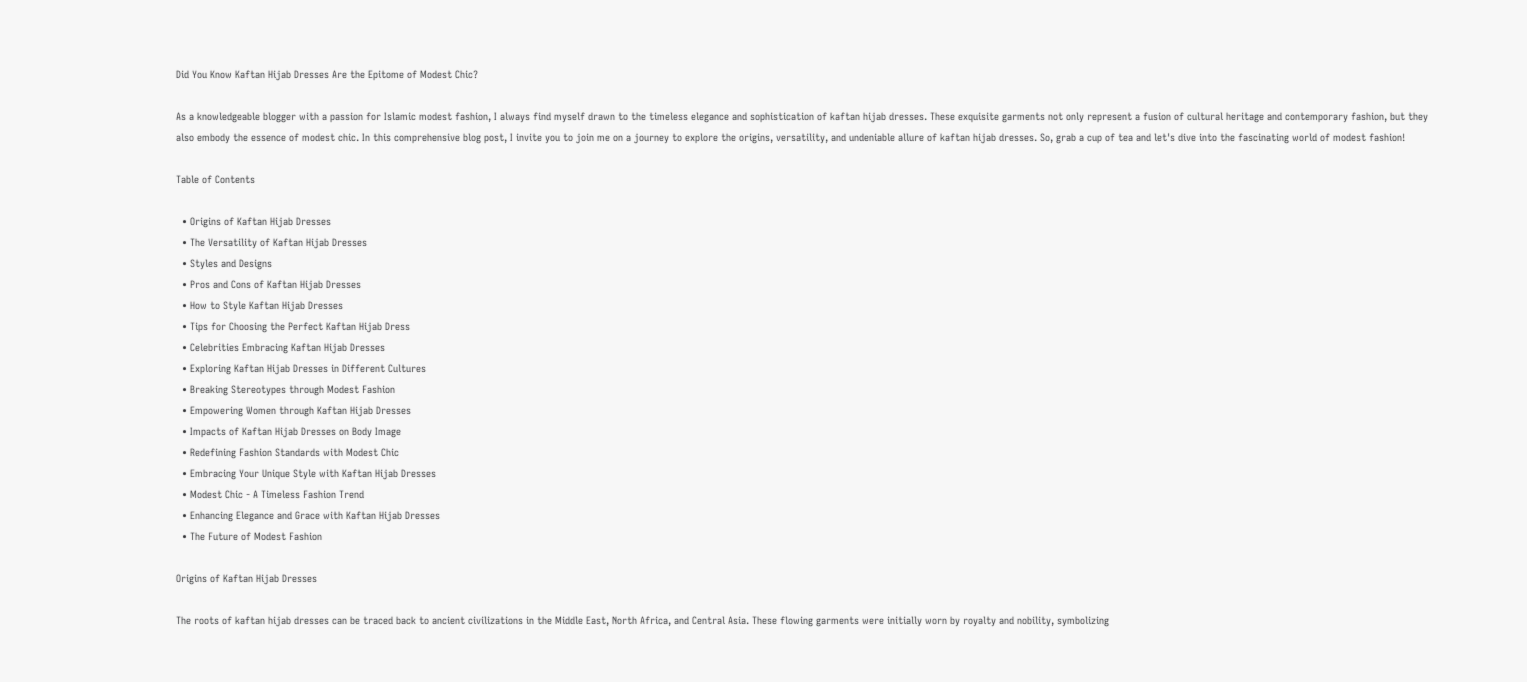Did You Know Kaftan Hijab Dresses Are the Epitome of Modest Chic?

As a knowledgeable blogger with a passion for Islamic modest fashion, I always find myself drawn to the timeless elegance and sophistication of kaftan hijab dresses. These exquisite garments not only represent a fusion of cultural heritage and contemporary fashion, but they also embody the essence of modest chic. In this comprehensive blog post, I invite you to join me on a journey to explore the origins, versatility, and undeniable allure of kaftan hijab dresses. So, grab a cup of tea and let's dive into the fascinating world of modest fashion!

Table of Contents

  • Origins of Kaftan Hijab Dresses
  • The Versatility of Kaftan Hijab Dresses
  • Styles and Designs
  • Pros and Cons of Kaftan Hijab Dresses
  • How to Style Kaftan Hijab Dresses
  • Tips for Choosing the Perfect Kaftan Hijab Dress
  • Celebrities Embracing Kaftan Hijab Dresses
  • Exploring Kaftan Hijab Dresses in Different Cultures
  • Breaking Stereotypes through Modest Fashion
  • Empowering Women through Kaftan Hijab Dresses
  • Impacts of Kaftan Hijab Dresses on Body Image
  • Redefining Fashion Standards with Modest Chic
  • Embracing Your Unique Style with Kaftan Hijab Dresses
  • Modest Chic - A Timeless Fashion Trend
  • Enhancing Elegance and Grace with Kaftan Hijab Dresses
  • The Future of Modest Fashion

Origins of Kaftan Hijab Dresses

The roots of kaftan hijab dresses can be traced back to ancient civilizations in the Middle East, North Africa, and Central Asia. These flowing garments were initially worn by royalty and nobility, symbolizing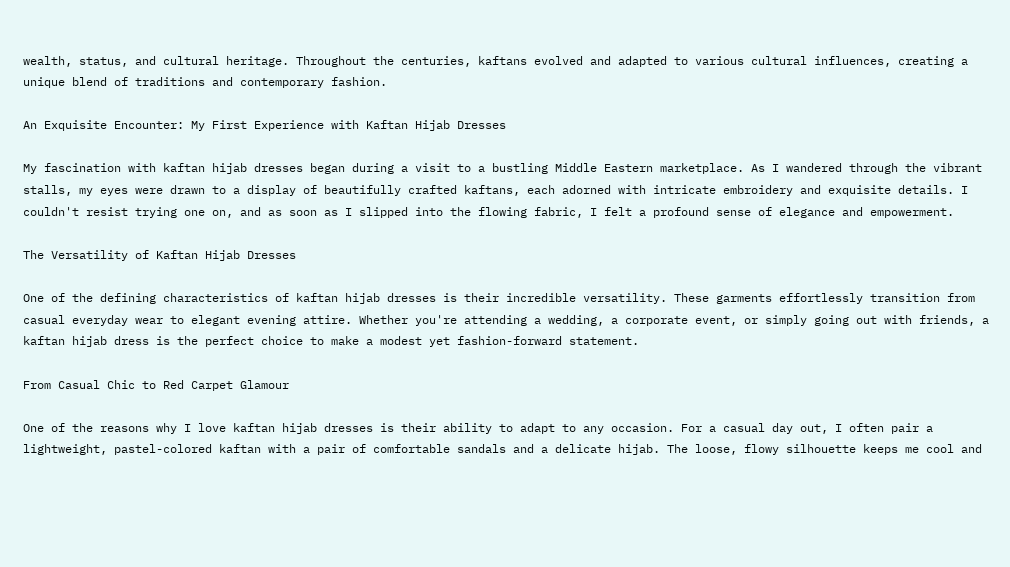wealth, status, and cultural heritage. Throughout the centuries, kaftans evolved and adapted to various cultural influences, creating a unique blend of traditions and contemporary fashion.

An Exquisite Encounter: My First Experience with Kaftan Hijab Dresses

My fascination with kaftan hijab dresses began during a visit to a bustling Middle Eastern marketplace. As I wandered through the vibrant stalls, my eyes were drawn to a display of beautifully crafted kaftans, each adorned with intricate embroidery and exquisite details. I couldn't resist trying one on, and as soon as I slipped into the flowing fabric, I felt a profound sense of elegance and empowerment.

The Versatility of Kaftan Hijab Dresses

One of the defining characteristics of kaftan hijab dresses is their incredible versatility. These garments effortlessly transition from casual everyday wear to elegant evening attire. Whether you're attending a wedding, a corporate event, or simply going out with friends, a kaftan hijab dress is the perfect choice to make a modest yet fashion-forward statement.

From Casual Chic to Red Carpet Glamour

One of the reasons why I love kaftan hijab dresses is their ability to adapt to any occasion. For a casual day out, I often pair a lightweight, pastel-colored kaftan with a pair of comfortable sandals and a delicate hijab. The loose, flowy silhouette keeps me cool and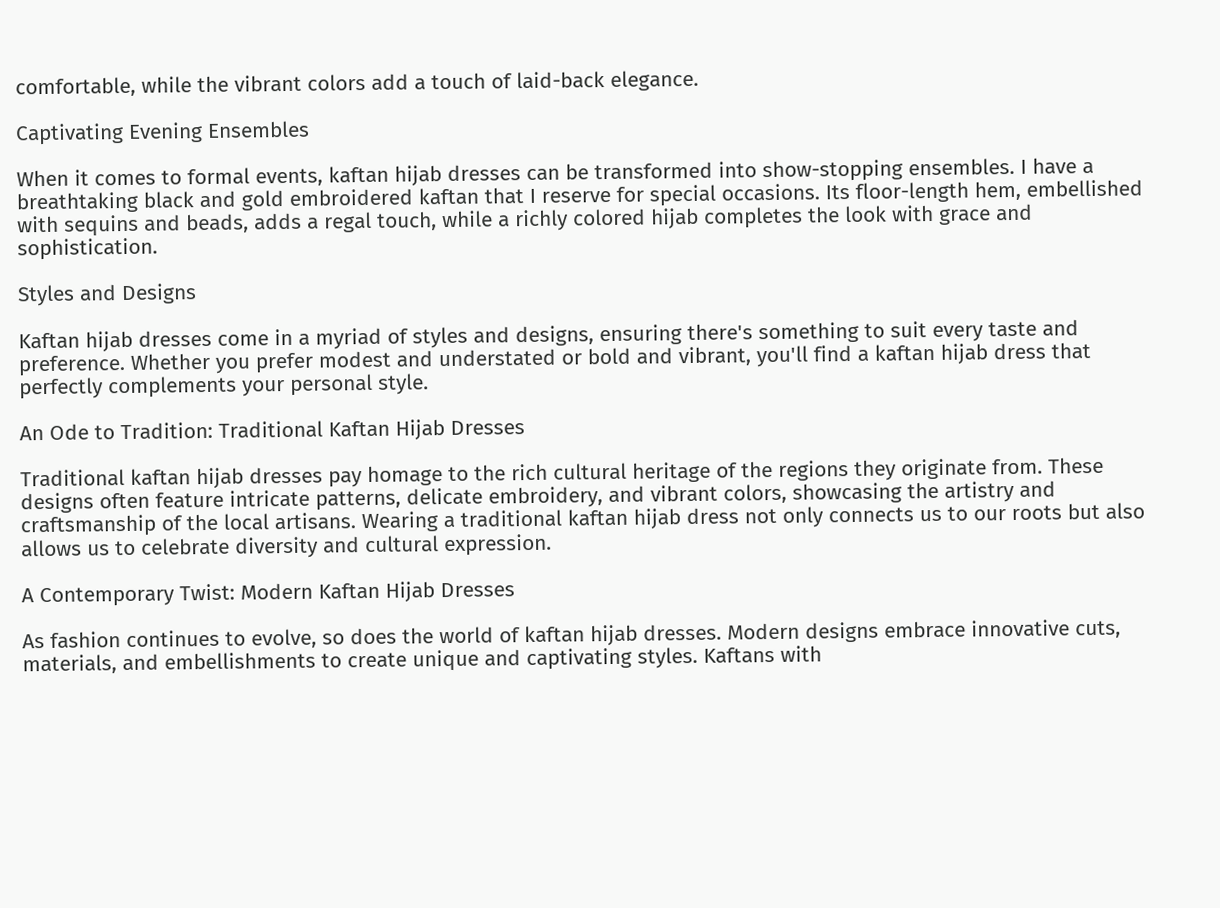comfortable, while the vibrant colors add a touch of laid-back elegance.

Captivating Evening Ensembles

When it comes to formal events, kaftan hijab dresses can be transformed into show-stopping ensembles. I have a breathtaking black and gold embroidered kaftan that I reserve for special occasions. Its floor-length hem, embellished with sequins and beads, adds a regal touch, while a richly colored hijab completes the look with grace and sophistication.

Styles and Designs

Kaftan hijab dresses come in a myriad of styles and designs, ensuring there's something to suit every taste and preference. Whether you prefer modest and understated or bold and vibrant, you'll find a kaftan hijab dress that perfectly complements your personal style.

An Ode to Tradition: Traditional Kaftan Hijab Dresses

Traditional kaftan hijab dresses pay homage to the rich cultural heritage of the regions they originate from. These designs often feature intricate patterns, delicate embroidery, and vibrant colors, showcasing the artistry and craftsmanship of the local artisans. Wearing a traditional kaftan hijab dress not only connects us to our roots but also allows us to celebrate diversity and cultural expression.

A Contemporary Twist: Modern Kaftan Hijab Dresses

As fashion continues to evolve, so does the world of kaftan hijab dresses. Modern designs embrace innovative cuts, materials, and embellishments to create unique and captivating styles. Kaftans with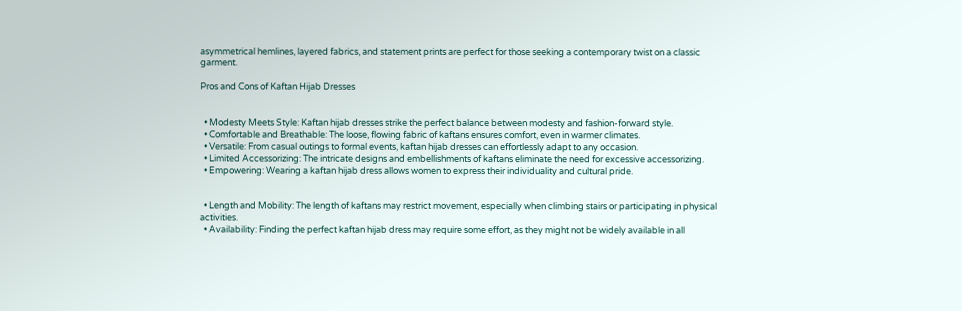asymmetrical hemlines, layered fabrics, and statement prints are perfect for those seeking a contemporary twist on a classic garment.

Pros and Cons of Kaftan Hijab Dresses


  • Modesty Meets Style: Kaftan hijab dresses strike the perfect balance between modesty and fashion-forward style.
  • Comfortable and Breathable: The loose, flowing fabric of kaftans ensures comfort, even in warmer climates.
  • Versatile: From casual outings to formal events, kaftan hijab dresses can effortlessly adapt to any occasion.
  • Limited Accessorizing: The intricate designs and embellishments of kaftans eliminate the need for excessive accessorizing.
  • Empowering: Wearing a kaftan hijab dress allows women to express their individuality and cultural pride.


  • Length and Mobility: The length of kaftans may restrict movement, especially when climbing stairs or participating in physical activities.
  • Availability: Finding the perfect kaftan hijab dress may require some effort, as they might not be widely available in all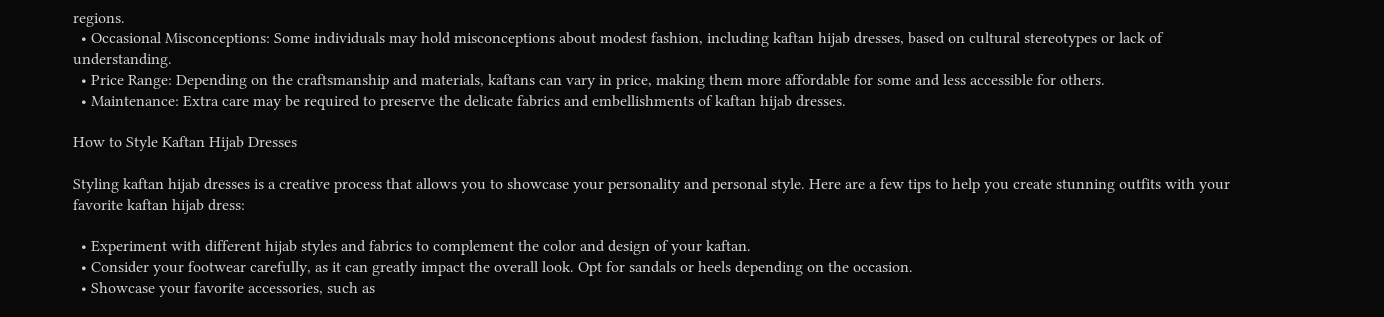regions.
  • Occasional Misconceptions: Some individuals may hold misconceptions about modest fashion, including kaftan hijab dresses, based on cultural stereotypes or lack of understanding.
  • Price Range: Depending on the craftsmanship and materials, kaftans can vary in price, making them more affordable for some and less accessible for others.
  • Maintenance: Extra care may be required to preserve the delicate fabrics and embellishments of kaftan hijab dresses.

How to Style Kaftan Hijab Dresses

Styling kaftan hijab dresses is a creative process that allows you to showcase your personality and personal style. Here are a few tips to help you create stunning outfits with your favorite kaftan hijab dress:

  • Experiment with different hijab styles and fabrics to complement the color and design of your kaftan.
  • Consider your footwear carefully, as it can greatly impact the overall look. Opt for sandals or heels depending on the occasion.
  • Showcase your favorite accessories, such as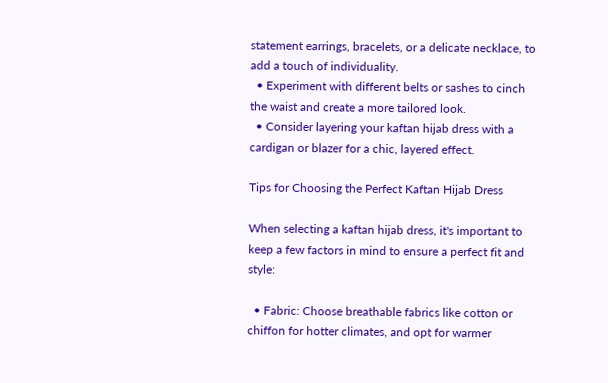statement earrings, bracelets, or a delicate necklace, to add a touch of individuality.
  • Experiment with different belts or sashes to cinch the waist and create a more tailored look.
  • Consider layering your kaftan hijab dress with a cardigan or blazer for a chic, layered effect.

Tips for Choosing the Perfect Kaftan Hijab Dress

When selecting a kaftan hijab dress, it's important to keep a few factors in mind to ensure a perfect fit and style:

  • Fabric: Choose breathable fabrics like cotton or chiffon for hotter climates, and opt for warmer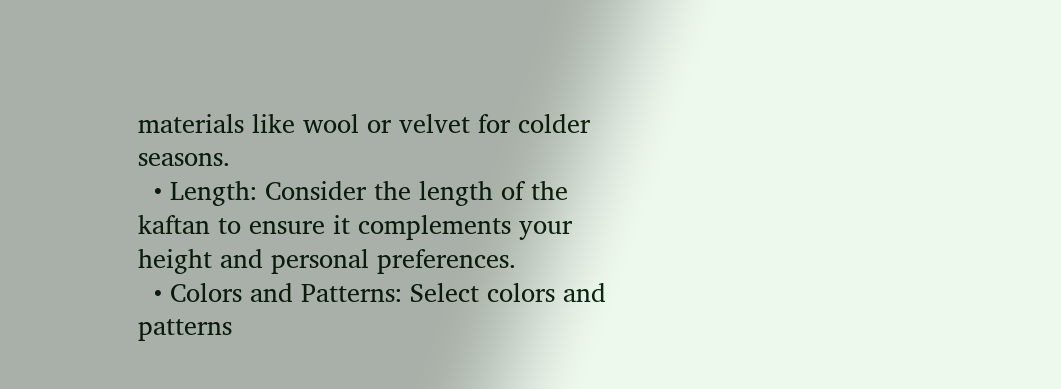materials like wool or velvet for colder seasons.
  • Length: Consider the length of the kaftan to ensure it complements your height and personal preferences.
  • Colors and Patterns: Select colors and patterns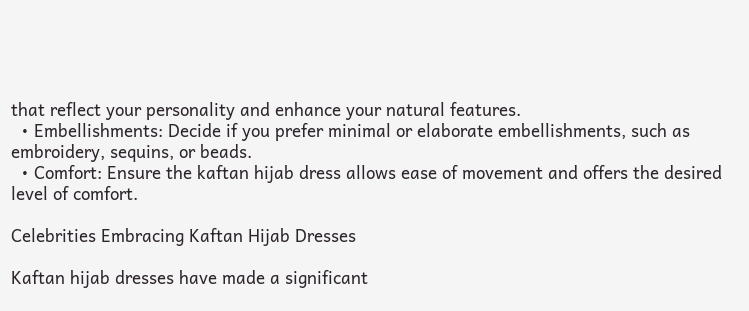that reflect your personality and enhance your natural features.
  • Embellishments: Decide if you prefer minimal or elaborate embellishments, such as embroidery, sequins, or beads.
  • Comfort: Ensure the kaftan hijab dress allows ease of movement and offers the desired level of comfort.

Celebrities Embracing Kaftan Hijab Dresses

Kaftan hijab dresses have made a significant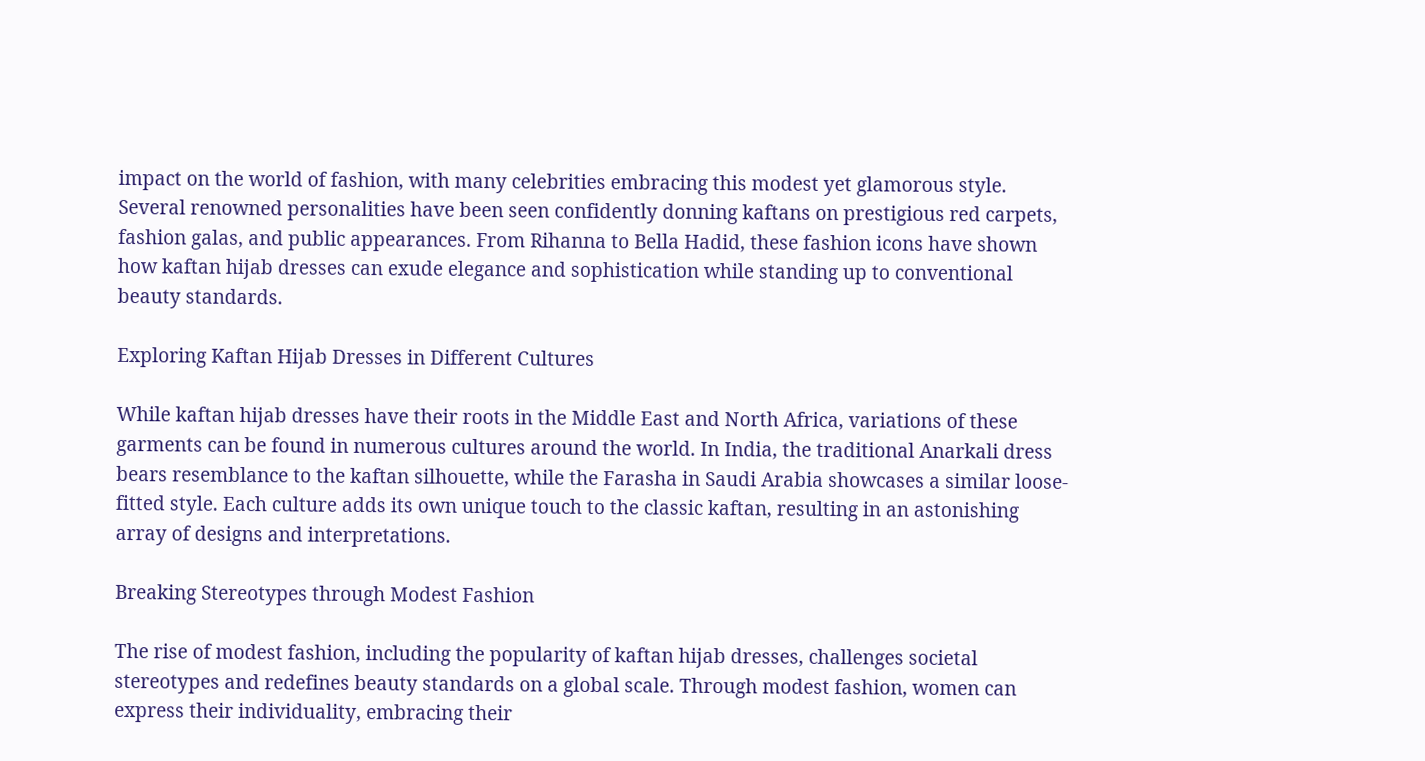impact on the world of fashion, with many celebrities embracing this modest yet glamorous style. Several renowned personalities have been seen confidently donning kaftans on prestigious red carpets, fashion galas, and public appearances. From Rihanna to Bella Hadid, these fashion icons have shown how kaftan hijab dresses can exude elegance and sophistication while standing up to conventional beauty standards.

Exploring Kaftan Hijab Dresses in Different Cultures

While kaftan hijab dresses have their roots in the Middle East and North Africa, variations of these garments can be found in numerous cultures around the world. In India, the traditional Anarkali dress bears resemblance to the kaftan silhouette, while the Farasha in Saudi Arabia showcases a similar loose-fitted style. Each culture adds its own unique touch to the classic kaftan, resulting in an astonishing array of designs and interpretations.

Breaking Stereotypes through Modest Fashion

The rise of modest fashion, including the popularity of kaftan hijab dresses, challenges societal stereotypes and redefines beauty standards on a global scale. Through modest fashion, women can express their individuality, embracing their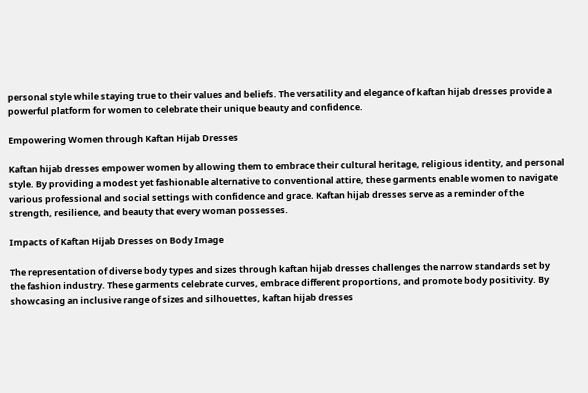personal style while staying true to their values and beliefs. The versatility and elegance of kaftan hijab dresses provide a powerful platform for women to celebrate their unique beauty and confidence.

Empowering Women through Kaftan Hijab Dresses

Kaftan hijab dresses empower women by allowing them to embrace their cultural heritage, religious identity, and personal style. By providing a modest yet fashionable alternative to conventional attire, these garments enable women to navigate various professional and social settings with confidence and grace. Kaftan hijab dresses serve as a reminder of the strength, resilience, and beauty that every woman possesses.

Impacts of Kaftan Hijab Dresses on Body Image

The representation of diverse body types and sizes through kaftan hijab dresses challenges the narrow standards set by the fashion industry. These garments celebrate curves, embrace different proportions, and promote body positivity. By showcasing an inclusive range of sizes and silhouettes, kaftan hijab dresses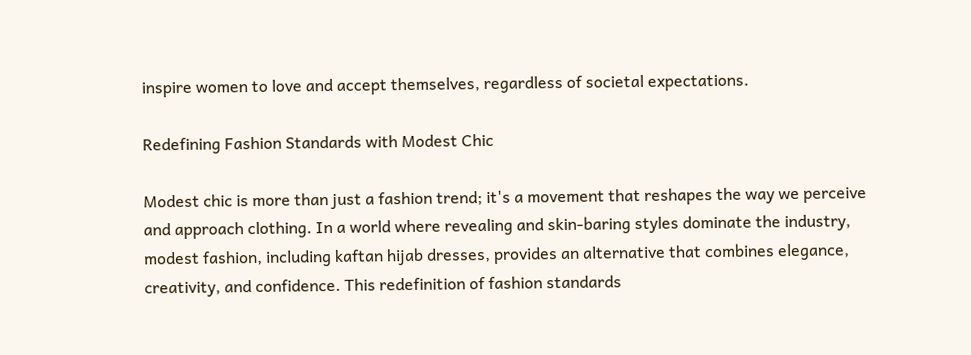inspire women to love and accept themselves, regardless of societal expectations.

Redefining Fashion Standards with Modest Chic

Modest chic is more than just a fashion trend; it's a movement that reshapes the way we perceive and approach clothing. In a world where revealing and skin-baring styles dominate the industry, modest fashion, including kaftan hijab dresses, provides an alternative that combines elegance, creativity, and confidence. This redefinition of fashion standards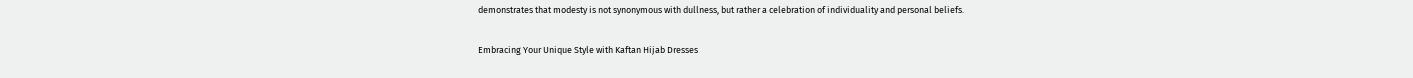demonstrates that modesty is not synonymous with dullness, but rather a celebration of individuality and personal beliefs.

Embracing Your Unique Style with Kaftan Hijab Dresses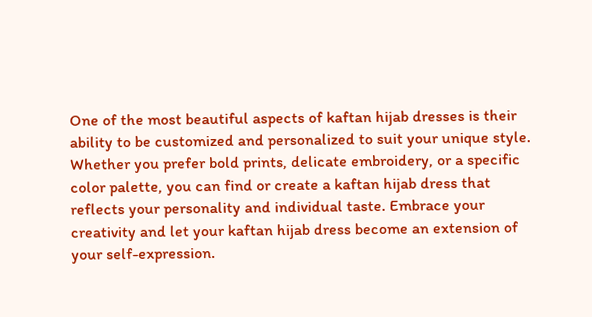One of the most beautiful aspects of kaftan hijab dresses is their ability to be customized and personalized to suit your unique style. Whether you prefer bold prints, delicate embroidery, or a specific color palette, you can find or create a kaftan hijab dress that reflects your personality and individual taste. Embrace your creativity and let your kaftan hijab dress become an extension of your self-expression.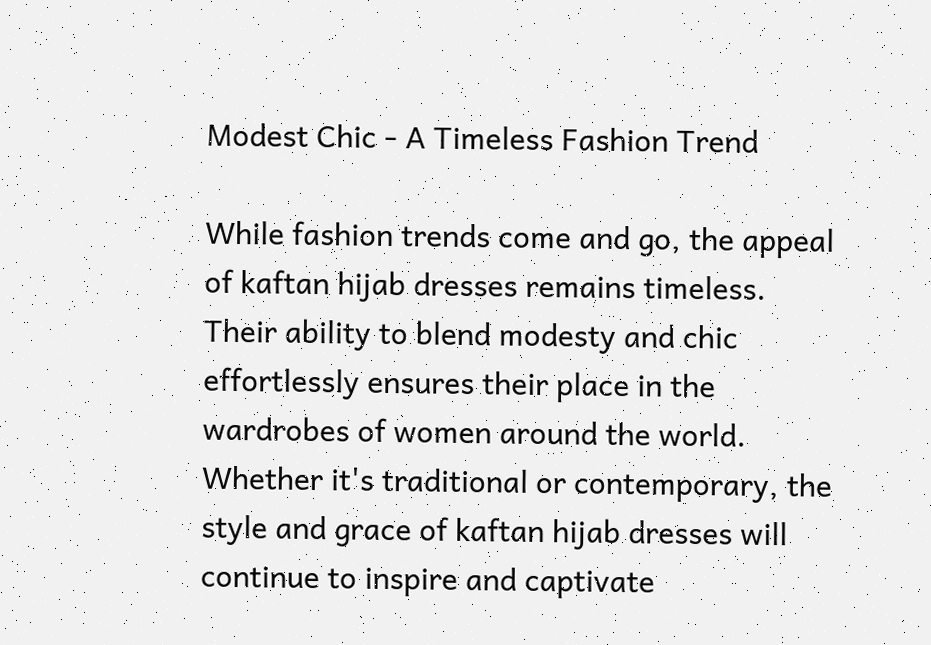Modest Chic - A Timeless Fashion Trend

While fashion trends come and go, the appeal of kaftan hijab dresses remains timeless. Their ability to blend modesty and chic effortlessly ensures their place in the wardrobes of women around the world. Whether it's traditional or contemporary, the style and grace of kaftan hijab dresses will continue to inspire and captivate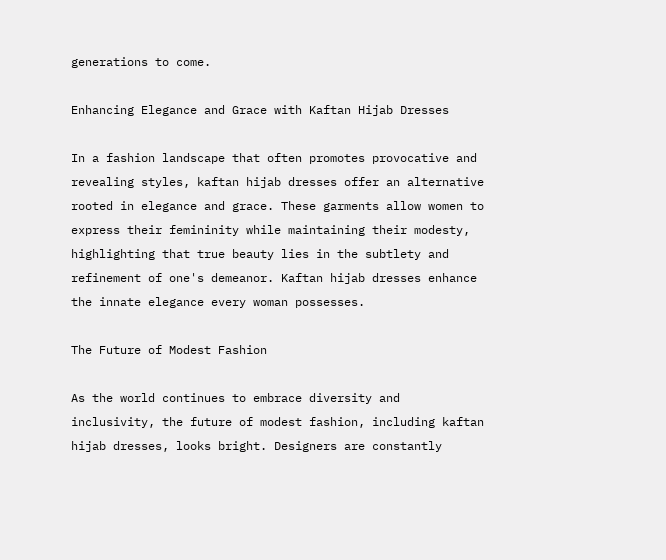generations to come.

Enhancing Elegance and Grace with Kaftan Hijab Dresses

In a fashion landscape that often promotes provocative and revealing styles, kaftan hijab dresses offer an alternative rooted in elegance and grace. These garments allow women to express their femininity while maintaining their modesty, highlighting that true beauty lies in the subtlety and refinement of one's demeanor. Kaftan hijab dresses enhance the innate elegance every woman possesses.

The Future of Modest Fashion

As the world continues to embrace diversity and inclusivity, the future of modest fashion, including kaftan hijab dresses, looks bright. Designers are constantly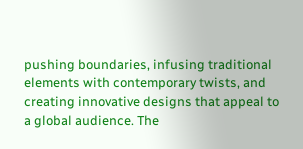pushing boundaries, infusing traditional elements with contemporary twists, and creating innovative designs that appeal to a global audience. The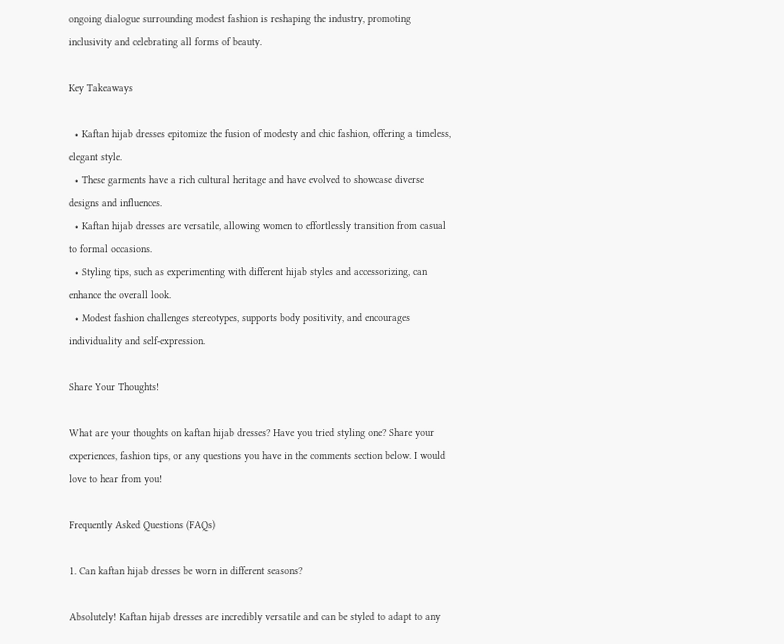ongoing dialogue surrounding modest fashion is reshaping the industry, promoting inclusivity and celebrating all forms of beauty.

Key Takeaways

  • Kaftan hijab dresses epitomize the fusion of modesty and chic fashion, offering a timeless, elegant style.
  • These garments have a rich cultural heritage and have evolved to showcase diverse designs and influences.
  • Kaftan hijab dresses are versatile, allowing women to effortlessly transition from casual to formal occasions.
  • Styling tips, such as experimenting with different hijab styles and accessorizing, can enhance the overall look.
  • Modest fashion challenges stereotypes, supports body positivity, and encourages individuality and self-expression.

Share Your Thoughts!

What are your thoughts on kaftan hijab dresses? Have you tried styling one? Share your experiences, fashion tips, or any questions you have in the comments section below. I would love to hear from you!

Frequently Asked Questions (FAQs)

1. Can kaftan hijab dresses be worn in different seasons?

Absolutely! Kaftan hijab dresses are incredibly versatile and can be styled to adapt to any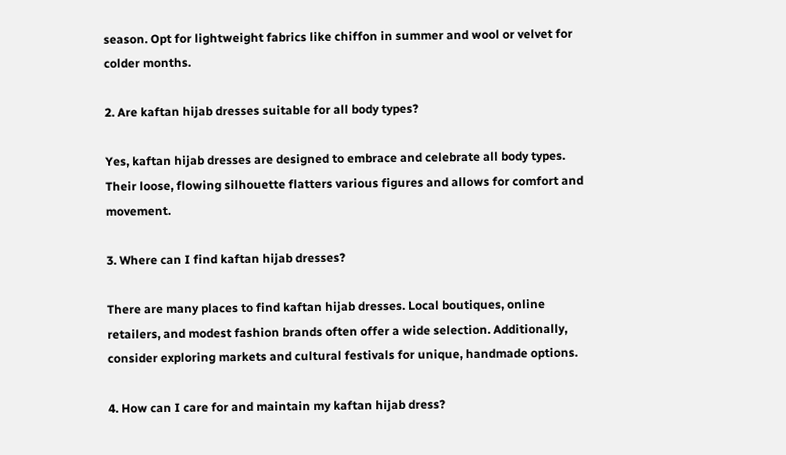season. Opt for lightweight fabrics like chiffon in summer and wool or velvet for colder months.

2. Are kaftan hijab dresses suitable for all body types?

Yes, kaftan hijab dresses are designed to embrace and celebrate all body types. Their loose, flowing silhouette flatters various figures and allows for comfort and movement.

3. Where can I find kaftan hijab dresses?

There are many places to find kaftan hijab dresses. Local boutiques, online retailers, and modest fashion brands often offer a wide selection. Additionally, consider exploring markets and cultural festivals for unique, handmade options.

4. How can I care for and maintain my kaftan hijab dress?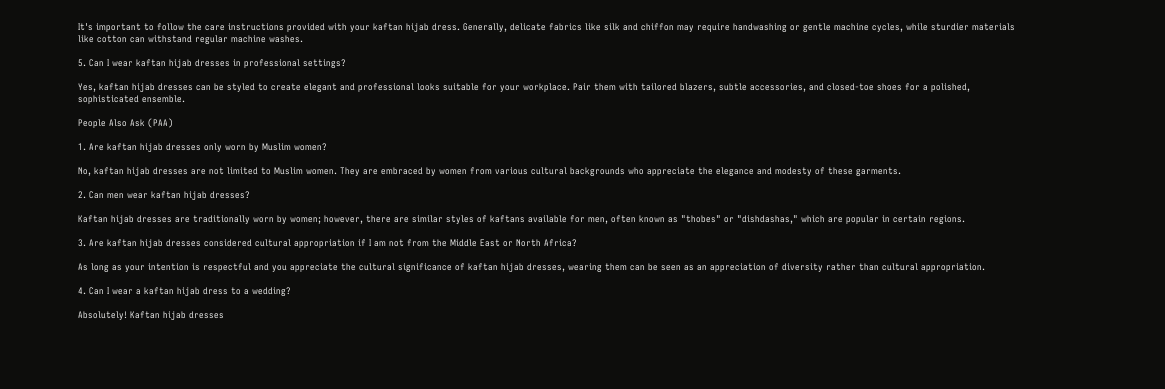It's important to follow the care instructions provided with your kaftan hijab dress. Generally, delicate fabrics like silk and chiffon may require handwashing or gentle machine cycles, while sturdier materials like cotton can withstand regular machine washes.

5. Can I wear kaftan hijab dresses in professional settings?

Yes, kaftan hijab dresses can be styled to create elegant and professional looks suitable for your workplace. Pair them with tailored blazers, subtle accessories, and closed-toe shoes for a polished, sophisticated ensemble.

People Also Ask (PAA)

1. Are kaftan hijab dresses only worn by Muslim women?

No, kaftan hijab dresses are not limited to Muslim women. They are embraced by women from various cultural backgrounds who appreciate the elegance and modesty of these garments.

2. Can men wear kaftan hijab dresses?

Kaftan hijab dresses are traditionally worn by women; however, there are similar styles of kaftans available for men, often known as "thobes" or "dishdashas," which are popular in certain regions.

3. Are kaftan hijab dresses considered cultural appropriation if I am not from the Middle East or North Africa?

As long as your intention is respectful and you appreciate the cultural significance of kaftan hijab dresses, wearing them can be seen as an appreciation of diversity rather than cultural appropriation.

4. Can I wear a kaftan hijab dress to a wedding?

Absolutely! Kaftan hijab dresses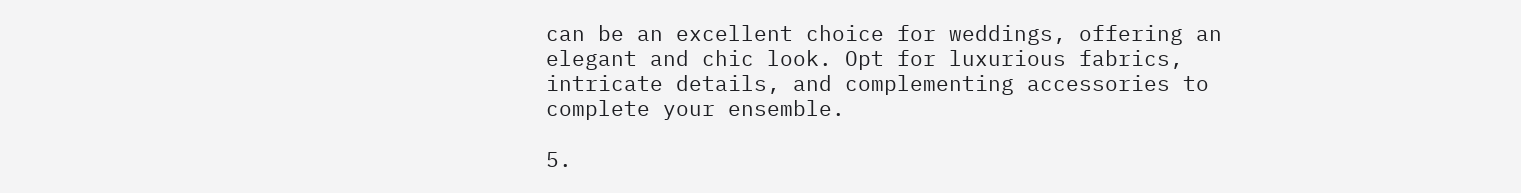can be an excellent choice for weddings, offering an elegant and chic look. Opt for luxurious fabrics, intricate details, and complementing accessories to complete your ensemble.

5.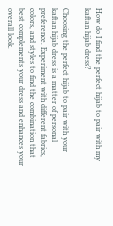How do I find the perfect hijab to pair with my kaftan hijab dress?

Choosing the perfect hijab to pair with your kaftan hijab dress is a matter of personal preference. Experiment with different fabrics, colors, and styles to find the combination that best complements your dress and enhances your overall look.